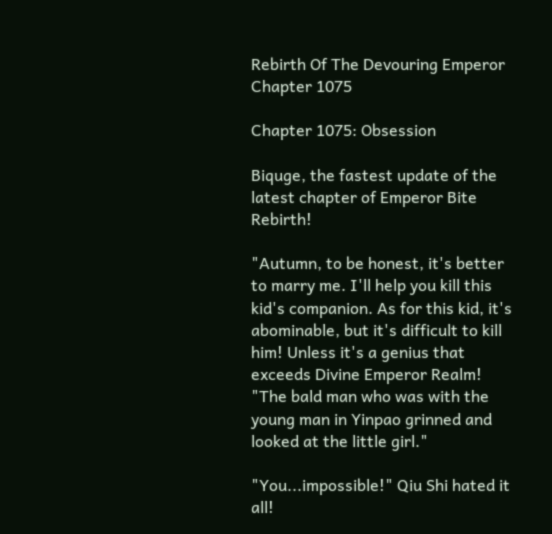Rebirth Of The Devouring Emperor Chapter 1075

Chapter 1075: Obsession

Biquge, the fastest update of the latest chapter of Emperor Bite Rebirth!

"Autumn, to be honest, it's better to marry me. I'll help you kill this kid's companion. As for this kid, it's abominable, but it's difficult to kill him! Unless it's a genius that exceeds Divine Emperor Realm! "The bald man who was with the young man in Yinpao grinned and looked at the little girl."

"You...impossible!" Qiu Shi hated it all!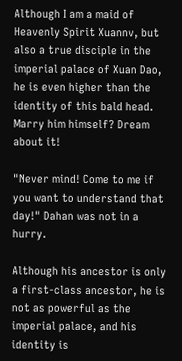Although I am a maid of Heavenly Spirit Xuannv, but also a true disciple in the imperial palace of Xuan Dao, he is even higher than the identity of this bald head. Marry him himself? Dream about it!

"Never mind! Come to me if you want to understand that day!" Dahan was not in a hurry.

Although his ancestor is only a first-class ancestor, he is not as powerful as the imperial palace, and his identity is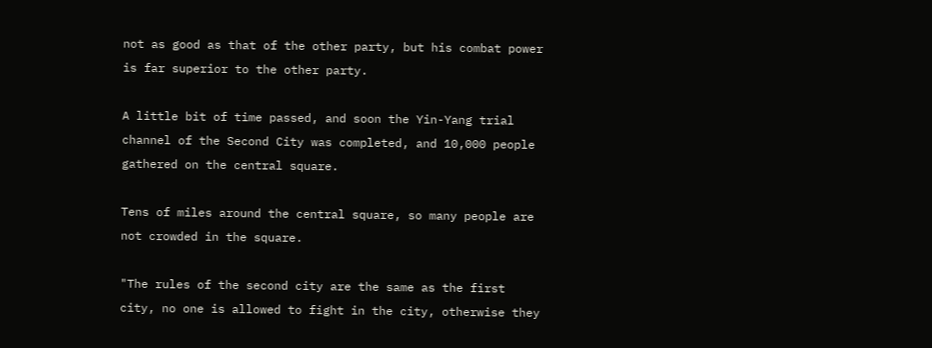not as good as that of the other party, but his combat power is far superior to the other party.

A little bit of time passed, and soon the Yin-Yang trial channel of the Second City was completed, and 10,000 people gathered on the central square.

Tens of miles around the central square, so many people are not crowded in the square.

"The rules of the second city are the same as the first city, no one is allowed to fight in the city, otherwise they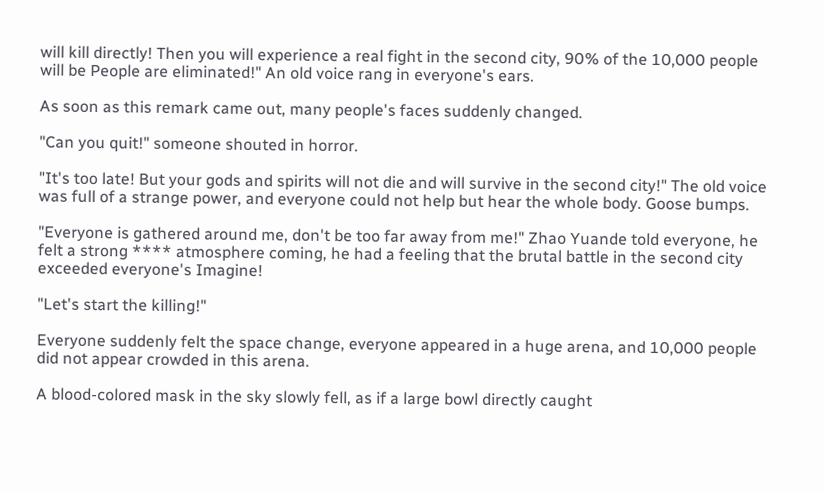will kill directly! Then you will experience a real fight in the second city, 90% of the 10,000 people will be People are eliminated!" An old voice rang in everyone's ears.

As soon as this remark came out, many people's faces suddenly changed.

"Can you quit!" someone shouted in horror.

"It's too late! But your gods and spirits will not die and will survive in the second city!" The old voice was full of a strange power, and everyone could not help but hear the whole body. Goose bumps.

"Everyone is gathered around me, don't be too far away from me!" Zhao Yuande told everyone, he felt a strong **** atmosphere coming, he had a feeling that the brutal battle in the second city exceeded everyone's Imagine!

"Let's start the killing!"

Everyone suddenly felt the space change, everyone appeared in a huge arena, and 10,000 people did not appear crowded in this arena.

A blood-colored mask in the sky slowly fell, as if a large bowl directly caught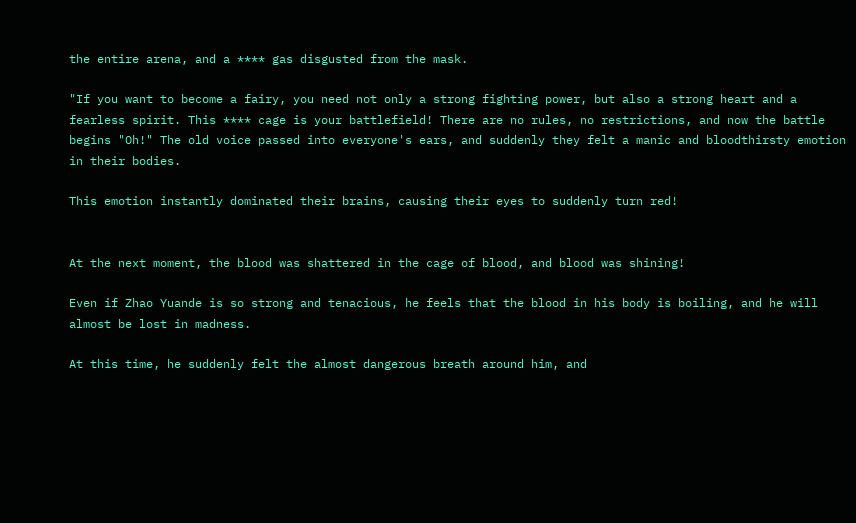the entire arena, and a **** gas disgusted from the mask.

"If you want to become a fairy, you need not only a strong fighting power, but also a strong heart and a fearless spirit. This **** cage is your battlefield! There are no rules, no restrictions, and now the battle begins "Oh!" The old voice passed into everyone's ears, and suddenly they felt a manic and bloodthirsty emotion in their bodies.

This emotion instantly dominated their brains, causing their eyes to suddenly turn red!


At the next moment, the blood was shattered in the cage of blood, and blood was shining!

Even if Zhao Yuande is so strong and tenacious, he feels that the blood in his body is boiling, and he will almost be lost in madness.

At this time, he suddenly felt the almost dangerous breath around him, and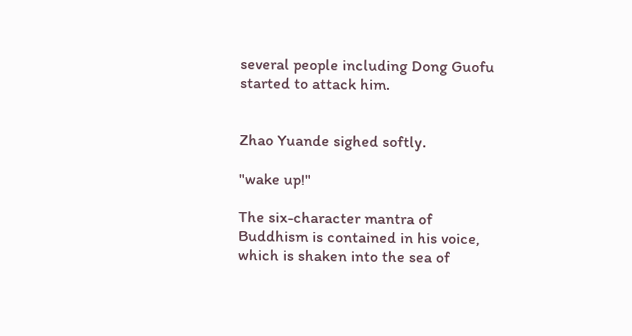several people including Dong Guofu started to attack him.


Zhao Yuande sighed softly.

"wake up!"

The six-character mantra of Buddhism is contained in his voice, which is shaken into the sea of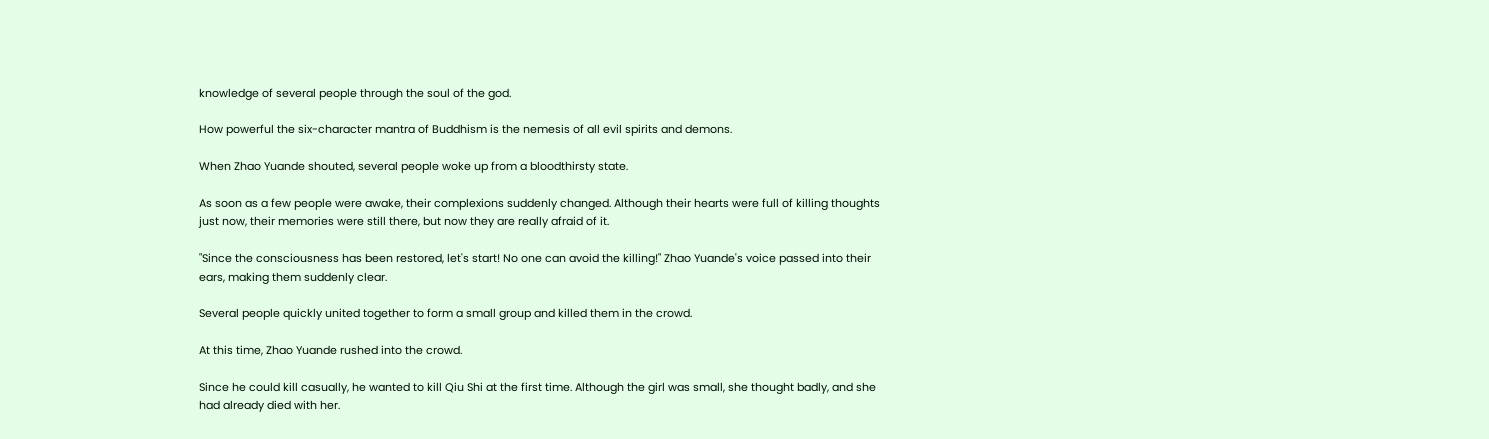knowledge of several people through the soul of the god.

How powerful the six-character mantra of Buddhism is the nemesis of all evil spirits and demons.

When Zhao Yuande shouted, several people woke up from a bloodthirsty state.

As soon as a few people were awake, their complexions suddenly changed. Although their hearts were full of killing thoughts just now, their memories were still there, but now they are really afraid of it.

"Since the consciousness has been restored, let's start! No one can avoid the killing!" Zhao Yuande's voice passed into their ears, making them suddenly clear.

Several people quickly united together to form a small group and killed them in the crowd.

At this time, Zhao Yuande rushed into the crowd.

Since he could kill casually, he wanted to kill Qiu Shi at the first time. Although the girl was small, she thought badly, and she had already died with her.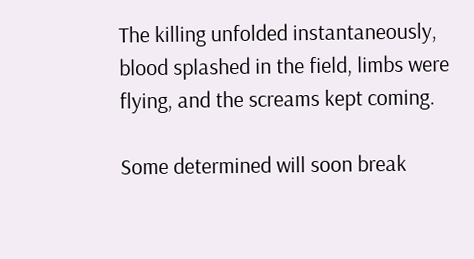The killing unfolded instantaneously, blood splashed in the field, limbs were flying, and the screams kept coming.

Some determined will soon break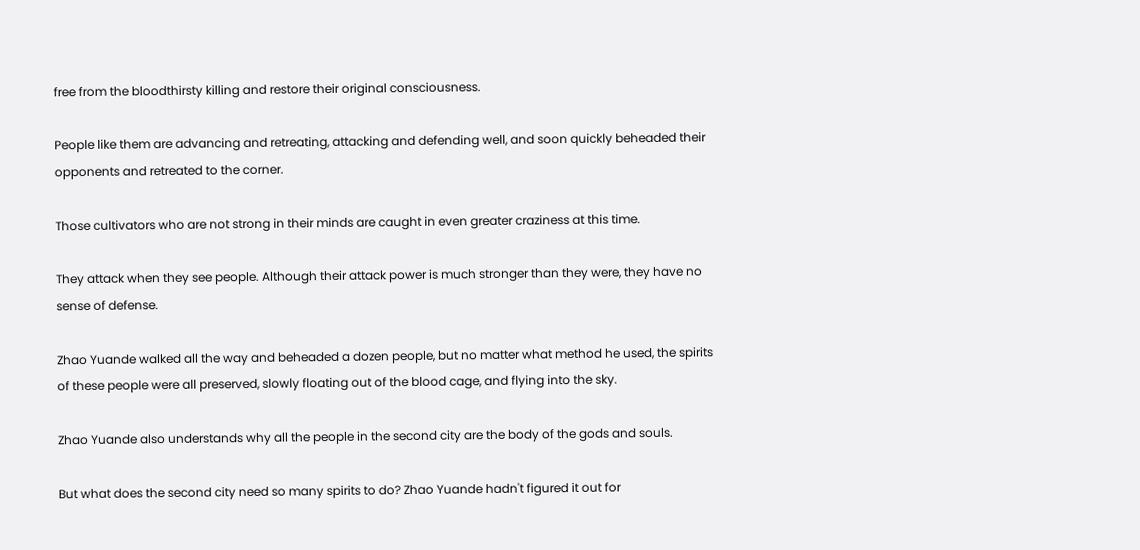free from the bloodthirsty killing and restore their original consciousness.

People like them are advancing and retreating, attacking and defending well, and soon quickly beheaded their opponents and retreated to the corner.

Those cultivators who are not strong in their minds are caught in even greater craziness at this time.

They attack when they see people. Although their attack power is much stronger than they were, they have no sense of defense.

Zhao Yuande walked all the way and beheaded a dozen people, but no matter what method he used, the spirits of these people were all preserved, slowly floating out of the blood cage, and flying into the sky.

Zhao Yuande also understands why all the people in the second city are the body of the gods and souls.

But what does the second city need so many spirits to do? Zhao Yuande hadn't figured it out for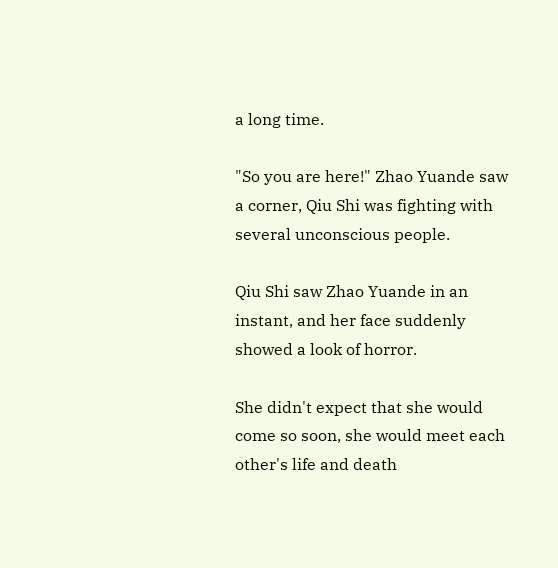a long time.

"So you are here!" Zhao Yuande saw a corner, Qiu Shi was fighting with several unconscious people.

Qiu Shi saw Zhao Yuande in an instant, and her face suddenly showed a look of horror.

She didn't expect that she would come so soon, she would meet each other's life and death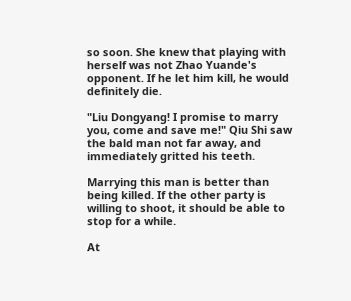so soon. She knew that playing with herself was not Zhao Yuande's opponent. If he let him kill, he would definitely die.

"Liu Dongyang! I promise to marry you, come and save me!" Qiu Shi saw the bald man not far away, and immediately gritted his teeth.

Marrying this man is better than being killed. If the other party is willing to shoot, it should be able to stop for a while.

At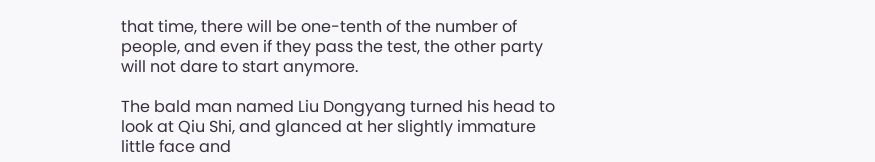that time, there will be one-tenth of the number of people, and even if they pass the test, the other party will not dare to start anymore.

The bald man named Liu Dongyang turned his head to look at Qiu Shi, and glanced at her slightly immature little face and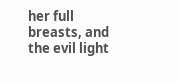her full breasts, and the evil light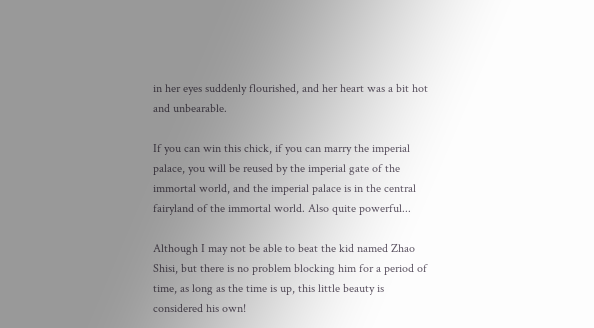in her eyes suddenly flourished, and her heart was a bit hot and unbearable.

If you can win this chick, if you can marry the imperial palace, you will be reused by the imperial gate of the immortal world, and the imperial palace is in the central fairyland of the immortal world. Also quite powerful...

Although I may not be able to beat the kid named Zhao Shisi, but there is no problem blocking him for a period of time, as long as the time is up, this little beauty is considered his own!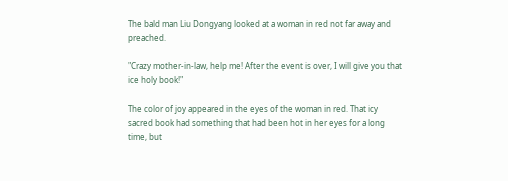The bald man Liu Dongyang looked at a woman in red not far away and preached.

"Crazy mother-in-law, help me! After the event is over, I will give you that ice holy book!"

The color of joy appeared in the eyes of the woman in red. That icy sacred book had something that had been hot in her eyes for a long time, but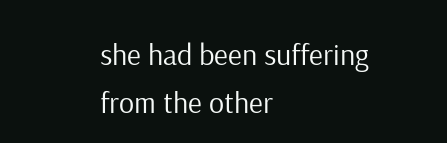she had been suffering from the other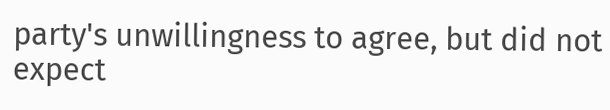party's unwillingness to agree, but did not expect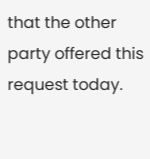that the other party offered this request today.